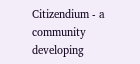Citizendium - a community developing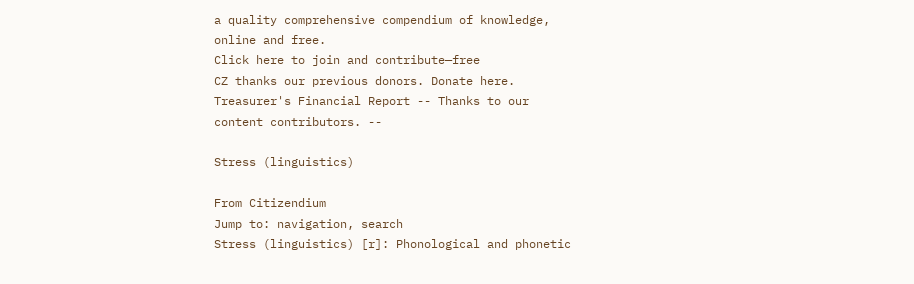a quality comprehensive compendium of knowledge, online and free.
Click here to join and contribute—free
CZ thanks our previous donors. Donate here. Treasurer's Financial Report -- Thanks to our content contributors. --

Stress (linguistics)

From Citizendium
Jump to: navigation, search
Stress (linguistics) [r]: Phonological and phonetic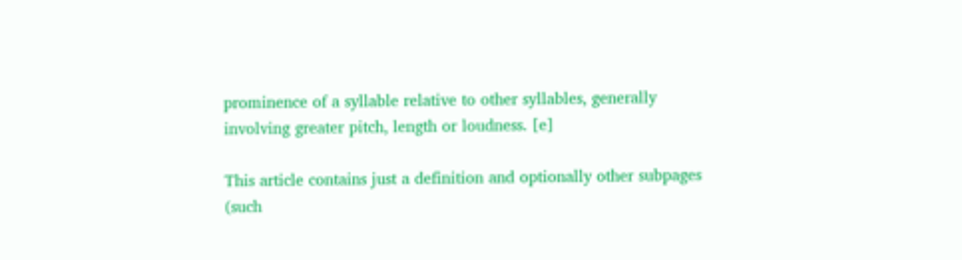prominence of a syllable relative to other syllables, generally involving greater pitch, length or loudness. [e]

This article contains just a definition and optionally other subpages (such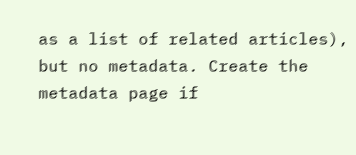as a list of related articles), but no metadata. Create the metadata page if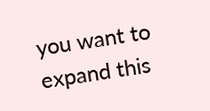you want to expand this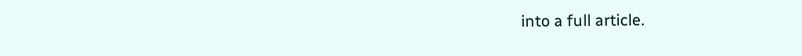into a full article.